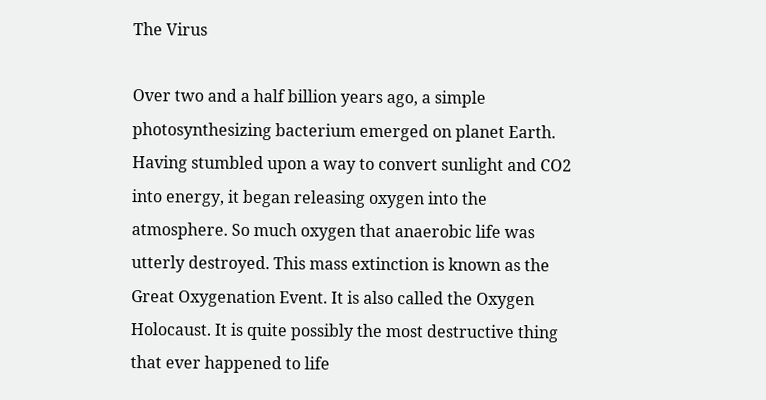The Virus

Over two and a half billion years ago, a simple photosynthesizing bacterium emerged on planet Earth. Having stumbled upon a way to convert sunlight and CO2 into energy, it began releasing oxygen into the atmosphere. So much oxygen that anaerobic life was utterly destroyed. This mass extinction is known as the Great Oxygenation Event. It is also called the Oxygen Holocaust. It is quite possibly the most destructive thing that ever happened to life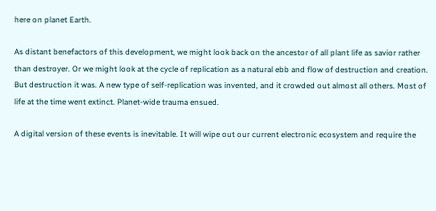here on planet Earth.

As distant benefactors of this development, we might look back on the ancestor of all plant life as savior rather than destroyer. Or we might look at the cycle of replication as a natural ebb and flow of destruction and creation. But destruction it was. A new type of self-replication was invented, and it crowded out almost all others. Most of life at the time went extinct. Planet-wide trauma ensued.

A digital version of these events is inevitable. It will wipe out our current electronic ecosystem and require the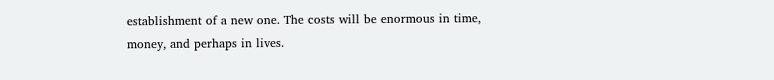establishment of a new one. The costs will be enormous in time, money, and perhaps in lives.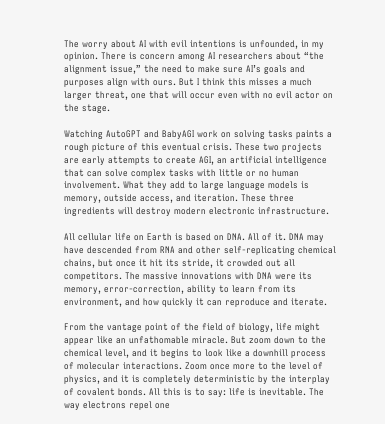The worry about AI with evil intentions is unfounded, in my opinion. There is concern among AI researchers about “the alignment issue,” the need to make sure AI’s goals and purposes align with ours. But I think this misses a much larger threat, one that will occur even with no evil actor on the stage.

Watching AutoGPT and BabyAGI work on solving tasks paints a rough picture of this eventual crisis. These two projects are early attempts to create AGI, an artificial intelligence that can solve complex tasks with little or no human involvement. What they add to large language models is memory, outside access, and iteration. These three ingredients will destroy modern electronic infrastructure.

All cellular life on Earth is based on DNA. All of it. DNA may have descended from RNA and other self-replicating chemical chains, but once it hit its stride, it crowded out all competitors. The massive innovations with DNA were its memory, error-correction, ability to learn from its environment, and how quickly it can reproduce and iterate.

From the vantage point of the field of biology, life might appear like an unfathomable miracle. But zoom down to the chemical level, and it begins to look like a downhill process of molecular interactions. Zoom once more to the level of physics, and it is completely deterministic by the interplay of covalent bonds. All this is to say: life is inevitable. The way electrons repel one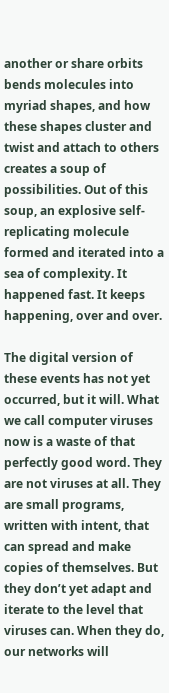another or share orbits bends molecules into myriad shapes, and how these shapes cluster and twist and attach to others creates a soup of possibilities. Out of this soup, an explosive self-replicating molecule formed and iterated into a sea of complexity. It happened fast. It keeps happening, over and over.

The digital version of these events has not yet occurred, but it will. What we call computer viruses now is a waste of that perfectly good word. They are not viruses at all. They are small programs, written with intent, that can spread and make copies of themselves. But they don’t yet adapt and iterate to the level that viruses can. When they do, our networks will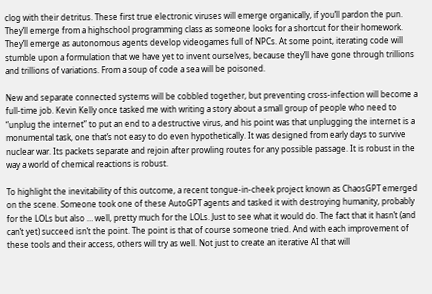clog with their detritus. These first true electronic viruses will emerge organically, if you’ll pardon the pun. They’ll emerge from a highschool programming class as someone looks for a shortcut for their homework. They’ll emerge as autonomous agents develop videogames full of NPCs. At some point, iterating code will stumble upon a formulation that we have yet to invent ourselves, because they’ll have gone through trillions and trillions of variations. From a soup of code a sea will be poisoned.

New and separate connected systems will be cobbled together, but preventing cross-infection will become a full-time job. Kevin Kelly once tasked me with writing a story about a small group of people who need to “unplug the internet” to put an end to a destructive virus, and his point was that unplugging the internet is a monumental task, one that’s not easy to do even hypothetically. It was designed from early days to survive nuclear war. Its packets separate and rejoin after prowling routes for any possible passage. It is robust in the way a world of chemical reactions is robust.

To highlight the inevitability of this outcome, a recent tongue-in-cheek project known as ChaosGPT emerged on the scene. Someone took one of these AutoGPT agents and tasked it with destroying humanity, probably for the LOLs but also … well, pretty much for the LOLs. Just to see what it would do. The fact that it hasn’t (and can’t yet) succeed isn’t the point. The point is that of course someone tried. And with each improvement of these tools and their access, others will try as well. Not just to create an iterative AI that will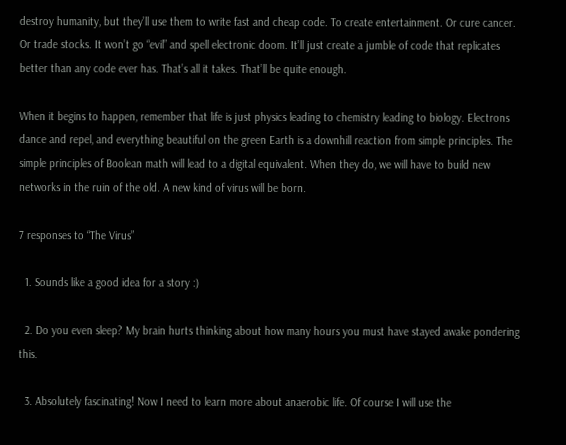destroy humanity, but they’ll use them to write fast and cheap code. To create entertainment. Or cure cancer. Or trade stocks. It won’t go “evil” and spell electronic doom. It’ll just create a jumble of code that replicates better than any code ever has. That’s all it takes. That’ll be quite enough.

When it begins to happen, remember that life is just physics leading to chemistry leading to biology. Electrons dance and repel, and everything beautiful on the green Earth is a downhill reaction from simple principles. The simple principles of Boolean math will lead to a digital equivalent. When they do, we will have to build new networks in the ruin of the old. A new kind of virus will be born.

7 responses to “The Virus”

  1. Sounds like a good idea for a story :)

  2. Do you even sleep? My brain hurts thinking about how many hours you must have stayed awake pondering this.

  3. Absolutely fascinating! Now I need to learn more about anaerobic life. Of course I will use the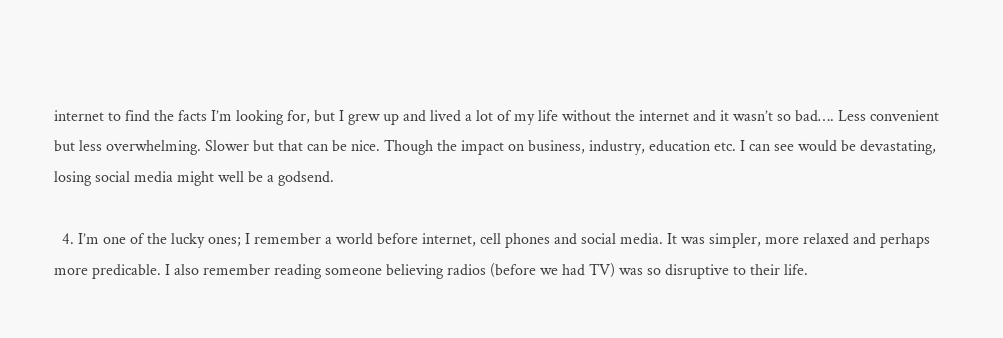internet to find the facts I’m looking for, but I grew up and lived a lot of my life without the internet and it wasn’t so bad…. Less convenient but less overwhelming. Slower but that can be nice. Though the impact on business, industry, education etc. I can see would be devastating, losing social media might well be a godsend.

  4. I’m one of the lucky ones; I remember a world before internet, cell phones and social media. It was simpler, more relaxed and perhaps more predicable. I also remember reading someone believing radios (before we had TV) was so disruptive to their life.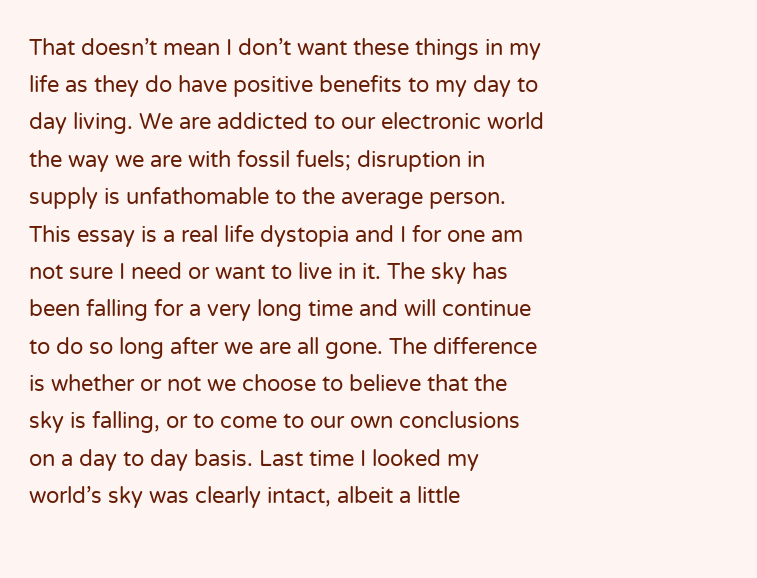That doesn’t mean I don’t want these things in my life as they do have positive benefits to my day to day living. We are addicted to our electronic world the way we are with fossil fuels; disruption in supply is unfathomable to the average person. This essay is a real life dystopia and I for one am not sure I need or want to live in it. The sky has been falling for a very long time and will continue to do so long after we are all gone. The difference is whether or not we choose to believe that the sky is falling, or to come to our own conclusions on a day to day basis. Last time I looked my world’s sky was clearly intact, albeit a little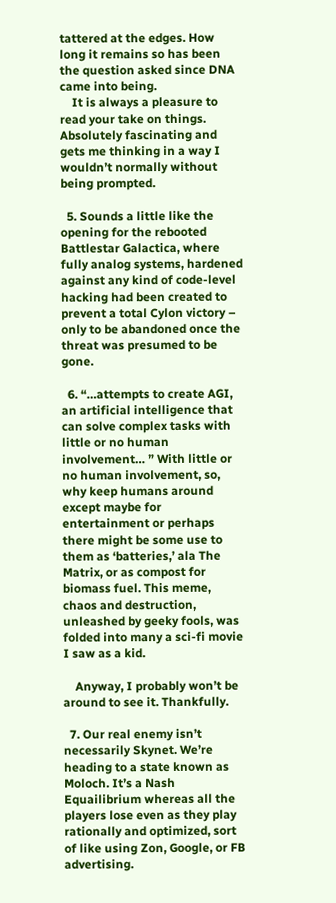tattered at the edges. How long it remains so has been the question asked since DNA came into being.
    It is always a pleasure to read your take on things. Absolutely fascinating and gets me thinking in a way I wouldn’t normally without being prompted.

  5. Sounds a little like the opening for the rebooted Battlestar Galactica, where fully analog systems, hardened against any kind of code-level hacking had been created to prevent a total Cylon victory – only to be abandoned once the threat was presumed to be gone.

  6. “…attempts to create AGI, an artificial intelligence that can solve complex tasks with little or no human involvement… ” With little or no human involvement, so, why keep humans around except maybe for entertainment or perhaps there might be some use to them as ‘batteries,’ ala The Matrix, or as compost for biomass fuel. This meme, chaos and destruction, unleashed by geeky fools, was folded into many a sci-fi movie I saw as a kid.

    Anyway, I probably won’t be around to see it. Thankfully.

  7. Our real enemy isn’t necessarily Skynet. We’re heading to a state known as Moloch. It’s a Nash Equailibrium whereas all the players lose even as they play rationally and optimized, sort of like using Zon, Google, or FB advertising.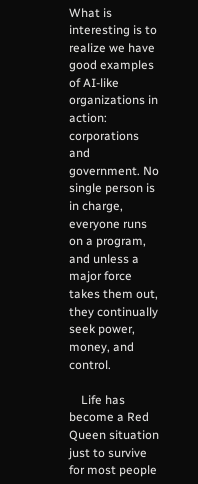What is interesting is to realize we have good examples of AI-like organizations in action: corporations and government. No single person is in charge, everyone runs on a program, and unless a major force takes them out, they continually seek power, money, and control.

    Life has become a Red Queen situation just to survive for most people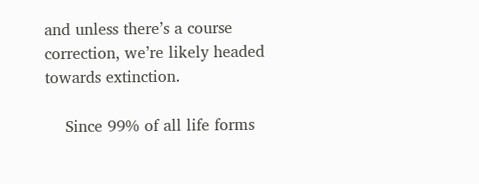and unless there’s a course correction, we’re likely headed towards extinction.

    Since 99% of all life forms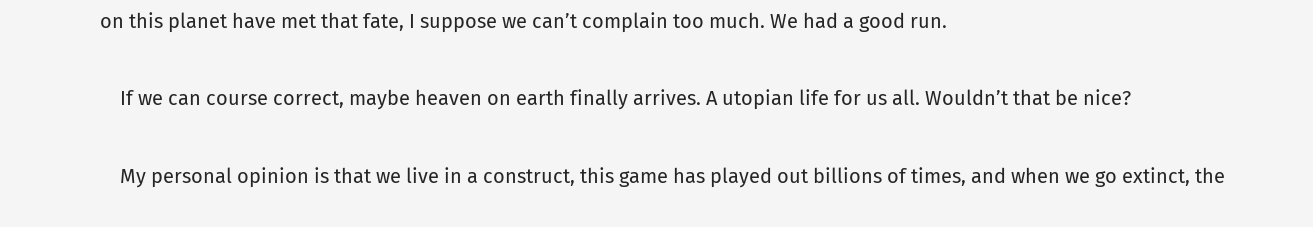on this planet have met that fate, I suppose we can’t complain too much. We had a good run.

    If we can course correct, maybe heaven on earth finally arrives. A utopian life for us all. Wouldn’t that be nice?

    My personal opinion is that we live in a construct, this game has played out billions of times, and when we go extinct, the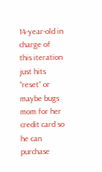14-year-old in charge of this iteration just hits “reset” or maybe bugs mom for her credit card so he can purchase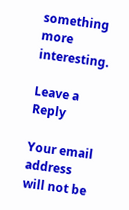something more interesting.

Leave a Reply

Your email address will not be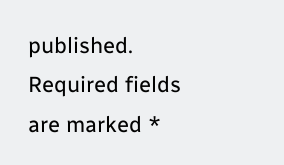published. Required fields are marked *